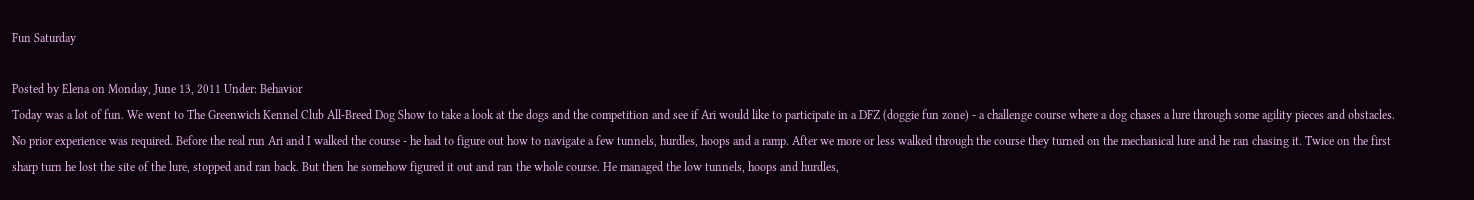Fun Saturday

Posted by Elena on Monday, June 13, 2011 Under: Behavior
Today was a lot of fun. We went to The Greenwich Kennel Club All-Breed Dog Show to take a look at the dogs and the competition and see if Ari would like to participate in a DFZ (doggie fun zone) - a challenge course where a dog chases a lure through some agility pieces and obstacles. No prior experience was required. Before the real run Ari and I walked the course - he had to figure out how to navigate a few tunnels, hurdles, hoops and a ramp. After we more or less walked through the course they turned on the mechanical lure and he ran chasing it. Twice on the first sharp turn he lost the site of the lure, stopped and ran back. But then he somehow figured it out and ran the whole course. He managed the low tunnels, hoops and hurdles,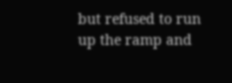but refused to run up the ramp and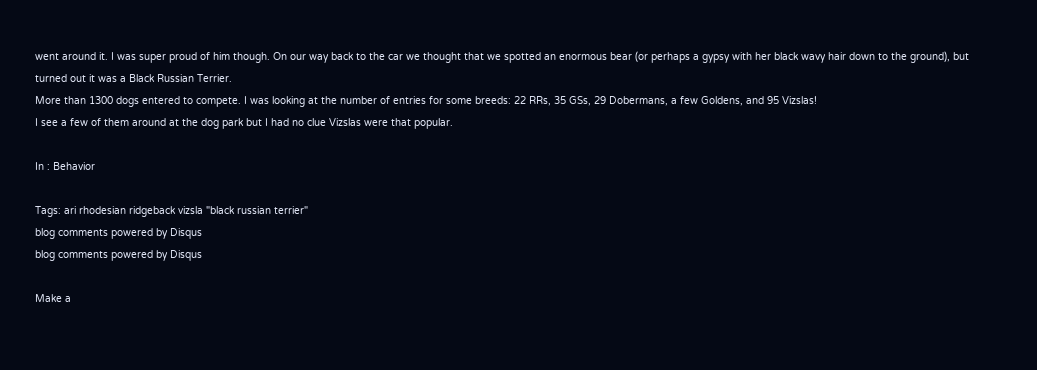went around it. I was super proud of him though. On our way back to the car we thought that we spotted an enormous bear (or perhaps a gypsy with her black wavy hair down to the ground), but turned out it was a Black Russian Terrier.
More than 1300 dogs entered to compete. I was looking at the number of entries for some breeds: 22 RRs, 35 GSs, 29 Dobermans, a few Goldens, and 95 Vizslas!
I see a few of them around at the dog park but I had no clue Vizslas were that popular.

In : Behavior

Tags: ari rhodesian ridgeback vizsla "black russian terrier"
blog comments powered by Disqus
blog comments powered by Disqus

Make a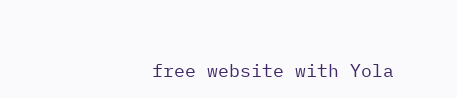free website with Yola